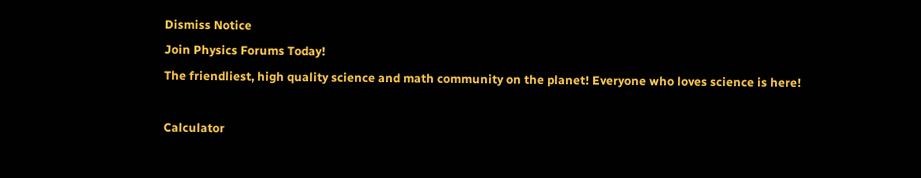Dismiss Notice
Join Physics Forums Today!
The friendliest, high quality science and math community on the planet! Everyone who loves science is here!

Calculator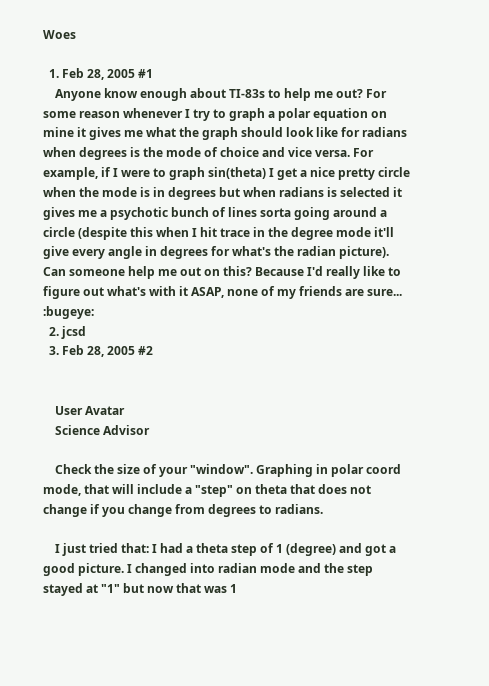Woes

  1. Feb 28, 2005 #1
    Anyone know enough about TI-83s to help me out? For some reason whenever I try to graph a polar equation on mine it gives me what the graph should look like for radians when degrees is the mode of choice and vice versa. For example, if I were to graph sin(theta) I get a nice pretty circle when the mode is in degrees but when radians is selected it gives me a psychotic bunch of lines sorta going around a circle (despite this when I hit trace in the degree mode it'll give every angle in degrees for what's the radian picture). Can someone help me out on this? Because I'd really like to figure out what's with it ASAP, none of my friends are sure... :bugeye:
  2. jcsd
  3. Feb 28, 2005 #2


    User Avatar
    Science Advisor

    Check the size of your "window". Graphing in polar coord mode, that will include a "step" on theta that does not change if you change from degrees to radians.

    I just tried that: I had a theta step of 1 (degree) and got a good picture. I changed into radian mode and the step stayed at "1" but now that was 1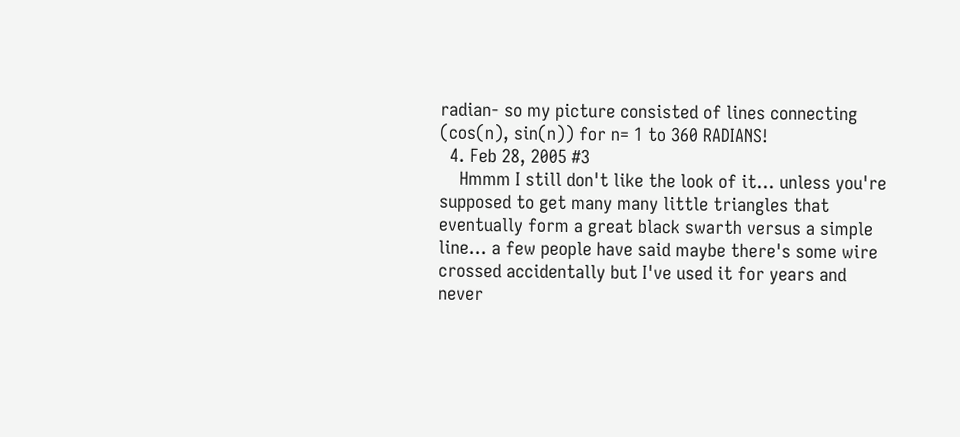radian- so my picture consisted of lines connecting (cos(n), sin(n)) for n= 1 to 360 RADIANS!
  4. Feb 28, 2005 #3
    Hmmm I still don't like the look of it... unless you're supposed to get many many little triangles that eventually form a great black swarth versus a simple line... a few people have said maybe there's some wire crossed accidentally but I've used it for years and never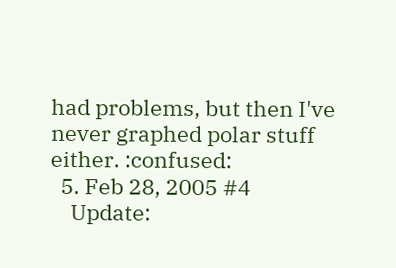had problems, but then I've never graphed polar stuff either. :confused:
  5. Feb 28, 2005 #4
    Update: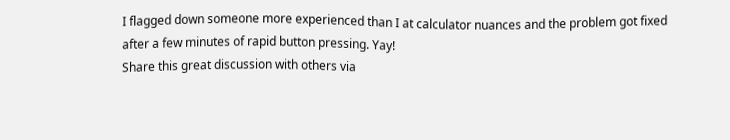I flagged down someone more experienced than I at calculator nuances and the problem got fixed after a few minutes of rapid button pressing. Yay!
Share this great discussion with others via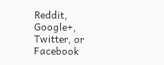Reddit, Google+, Twitter, or Facebook